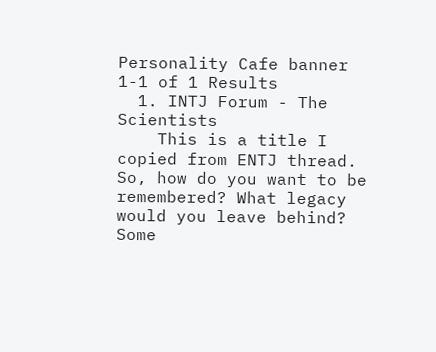Personality Cafe banner
1-1 of 1 Results
  1. INTJ Forum - The Scientists
    This is a title I copied from ENTJ thread. So, how do you want to be remembered? What legacy would you leave behind? Some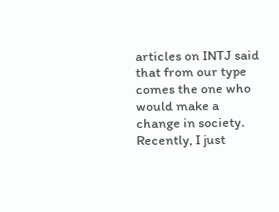articles on INTJ said that from our type comes the one who would make a change in society. Recently, I just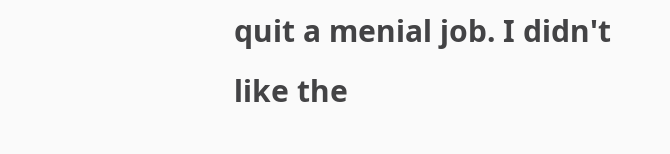quit a menial job. I didn't like the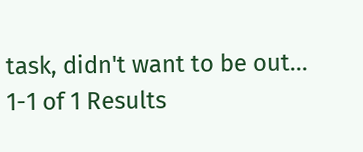task, didn't want to be out...
1-1 of 1 Results